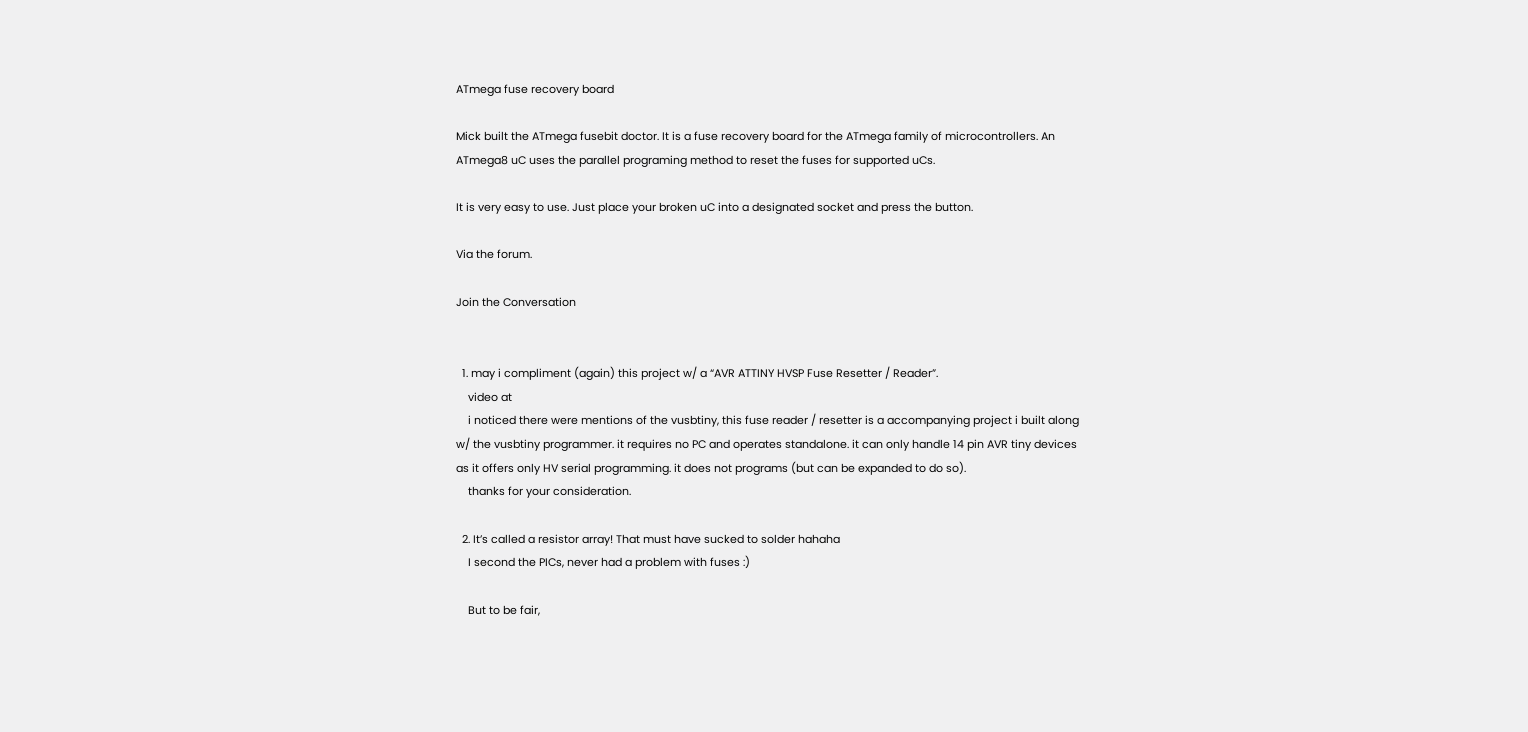ATmega fuse recovery board

Mick built the ATmega fusebit doctor. It is a fuse recovery board for the ATmega family of microcontrollers. An ATmega8 uC uses the parallel programing method to reset the fuses for supported uCs.

It is very easy to use. Just place your broken uC into a designated socket and press the button.

Via the forum.

Join the Conversation


  1. may i compliment (again) this project w/ a “AVR ATTINY HVSP Fuse Resetter / Reader”.
    video at
    i noticed there were mentions of the vusbtiny, this fuse reader / resetter is a accompanying project i built along w/ the vusbtiny programmer. it requires no PC and operates standalone. it can only handle 14 pin AVR tiny devices as it offers only HV serial programming. it does not programs (but can be expanded to do so).
    thanks for your consideration.

  2. It’s called a resistor array! That must have sucked to solder hahaha
    I second the PICs, never had a problem with fuses :)

    But to be fair,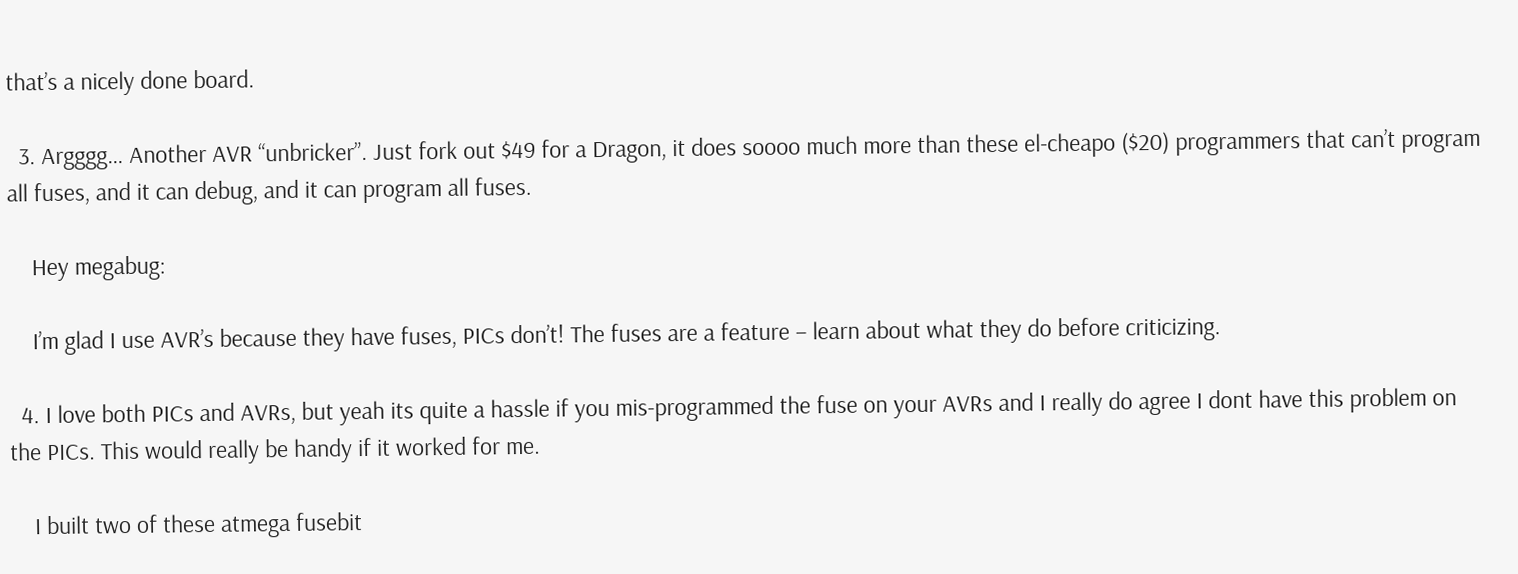that’s a nicely done board.

  3. Argggg… Another AVR “unbricker”. Just fork out $49 for a Dragon, it does soooo much more than these el-cheapo ($20) programmers that can’t program all fuses, and it can debug, and it can program all fuses.

    Hey megabug:

    I’m glad I use AVR’s because they have fuses, PICs don’t! The fuses are a feature – learn about what they do before criticizing.

  4. I love both PICs and AVRs, but yeah its quite a hassle if you mis-programmed the fuse on your AVRs and I really do agree I dont have this problem on the PICs. This would really be handy if it worked for me.

    I built two of these atmega fusebit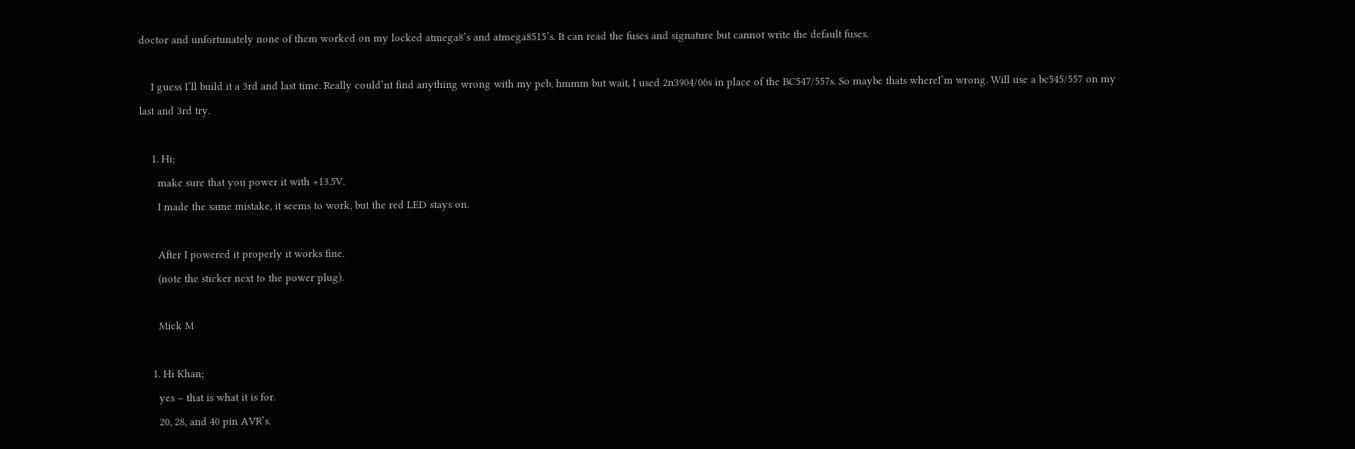doctor and unfortunately none of them worked on my locked atmega8’s and atmega8515’s. It can read the fuses and signature but cannot write the default fuses.

    I guess I’ll build it a 3rd and last time. Really could’nt find anything wrong with my pcb, hmmm but wait, I used 2n3904/06s in place of the BC547/557s. So maybe thats whereI’m wrong. Will use a bc545/557 on my last and 3rd try.

    1. Hi;
      make sure that you power it with +13.5V.
      I made the same mistake, it seems to work, but the red LED stays on.

      After I powered it properly it works fine.
      (note the sticker next to the power plug).

      Mick M

    1. Hi Khan;
      yes – that is what it is for.
      20, 28, and 40 pin AVR’s.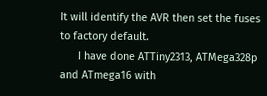It will identify the AVR then set the fuses to factory default.
      I have done ATTiny2313, ATMega328p and ATmega16 with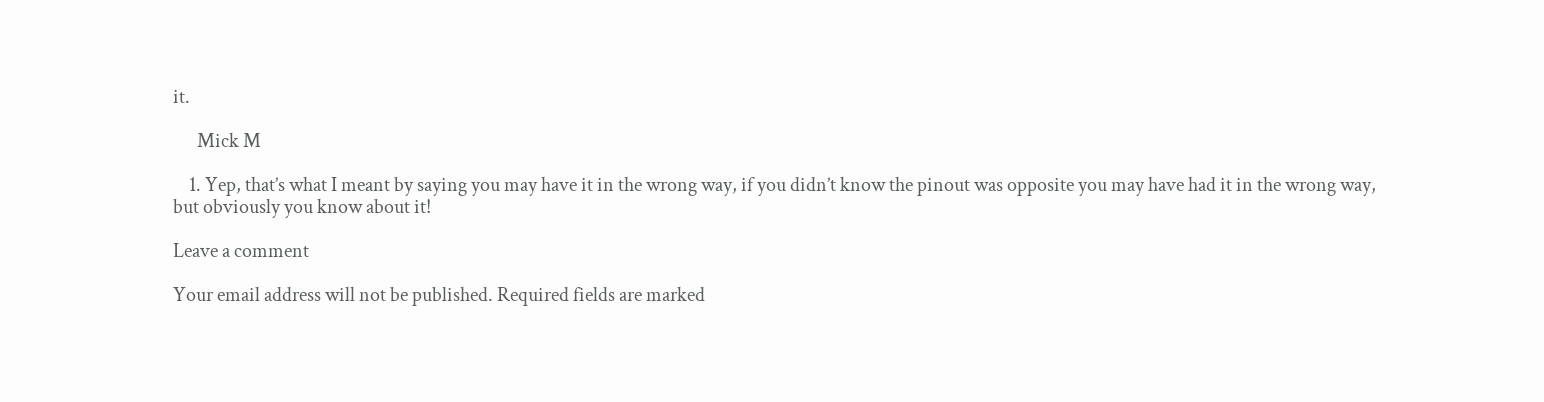it.

      Mick M

    1. Yep, that’s what I meant by saying you may have it in the wrong way, if you didn’t know the pinout was opposite you may have had it in the wrong way, but obviously you know about it!

Leave a comment

Your email address will not be published. Required fields are marked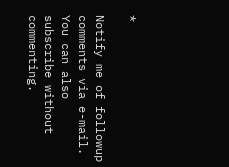*

Notify me of followup comments via e-mail. You can also subscribe without commenting.